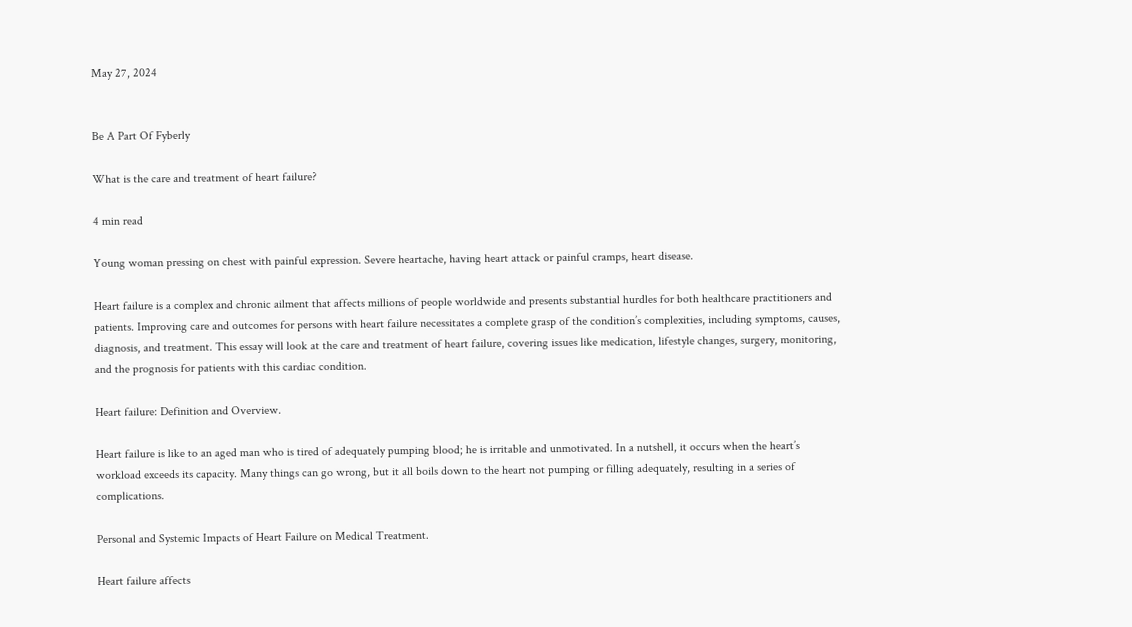May 27, 2024


Be A Part Of Fyberly

What is the care and treatment of heart failure?

4 min read

Young woman pressing on chest with painful expression. Severe heartache, having heart attack or painful cramps, heart disease.

Heart failure is a complex and chronic ailment that affects millions of people worldwide and presents substantial hurdles for both healthcare practitioners and patients. Improving care and outcomes for persons with heart failure necessitates a complete grasp of the condition’s complexities, including symptoms, causes, diagnosis, and treatment. This essay will look at the care and treatment of heart failure, covering issues like medication, lifestyle changes, surgery, monitoring, and the prognosis for patients with this cardiac condition.

Heart failure: Definition and Overview.

Heart failure is like to an aged man who is tired of adequately pumping blood; he is irritable and unmotivated. In a nutshell, it occurs when the heart’s workload exceeds its capacity. Many things can go wrong, but it all boils down to the heart not pumping or filling adequately, resulting in a series of complications.

Personal and Systemic Impacts of Heart Failure on Medical Treatment.

Heart failure affects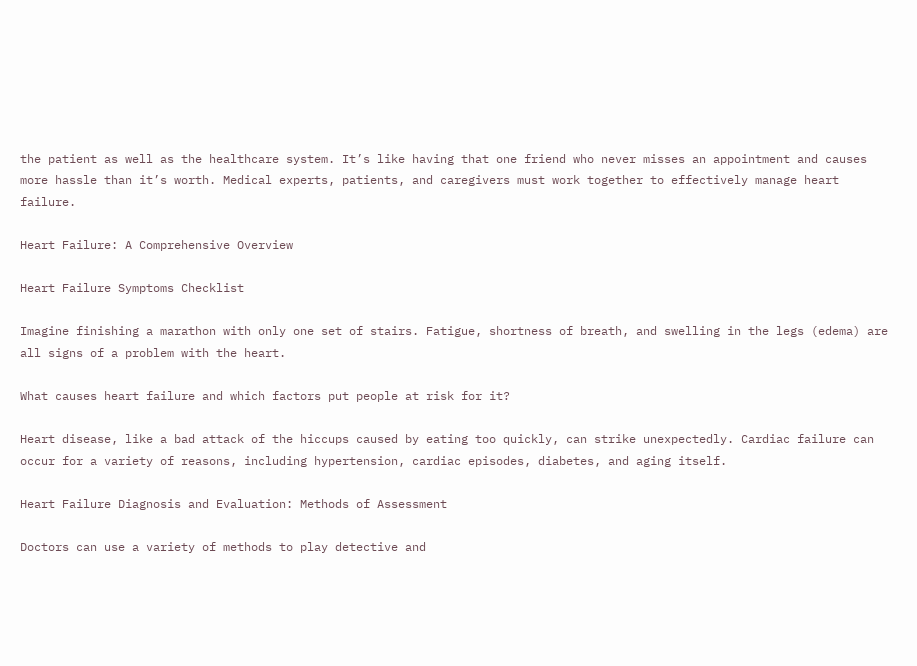the patient as well as the healthcare system. It’s like having that one friend who never misses an appointment and causes more hassle than it’s worth. Medical experts, patients, and caregivers must work together to effectively manage heart failure.

Heart Failure: A Comprehensive Overview

Heart Failure Symptoms Checklist

Imagine finishing a marathon with only one set of stairs. Fatigue, shortness of breath, and swelling in the legs (edema) are all signs of a problem with the heart.

What causes heart failure and which factors put people at risk for it?

Heart disease, like a bad attack of the hiccups caused by eating too quickly, can strike unexpectedly. Cardiac failure can occur for a variety of reasons, including hypertension, cardiac episodes, diabetes, and aging itself.

Heart Failure Diagnosis and Evaluation: Methods of Assessment

Doctors can use a variety of methods to play detective and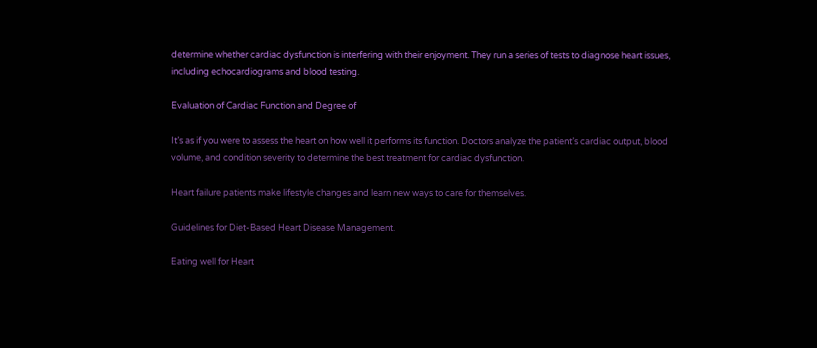determine whether cardiac dysfunction is interfering with their enjoyment. They run a series of tests to diagnose heart issues, including echocardiograms and blood testing.

Evaluation of Cardiac Function and Degree of

It’s as if you were to assess the heart on how well it performs its function. Doctors analyze the patient’s cardiac output, blood volume, and condition severity to determine the best treatment for cardiac dysfunction.

Heart failure patients make lifestyle changes and learn new ways to care for themselves.

Guidelines for Diet-Based Heart Disease Management.

Eating well for Heart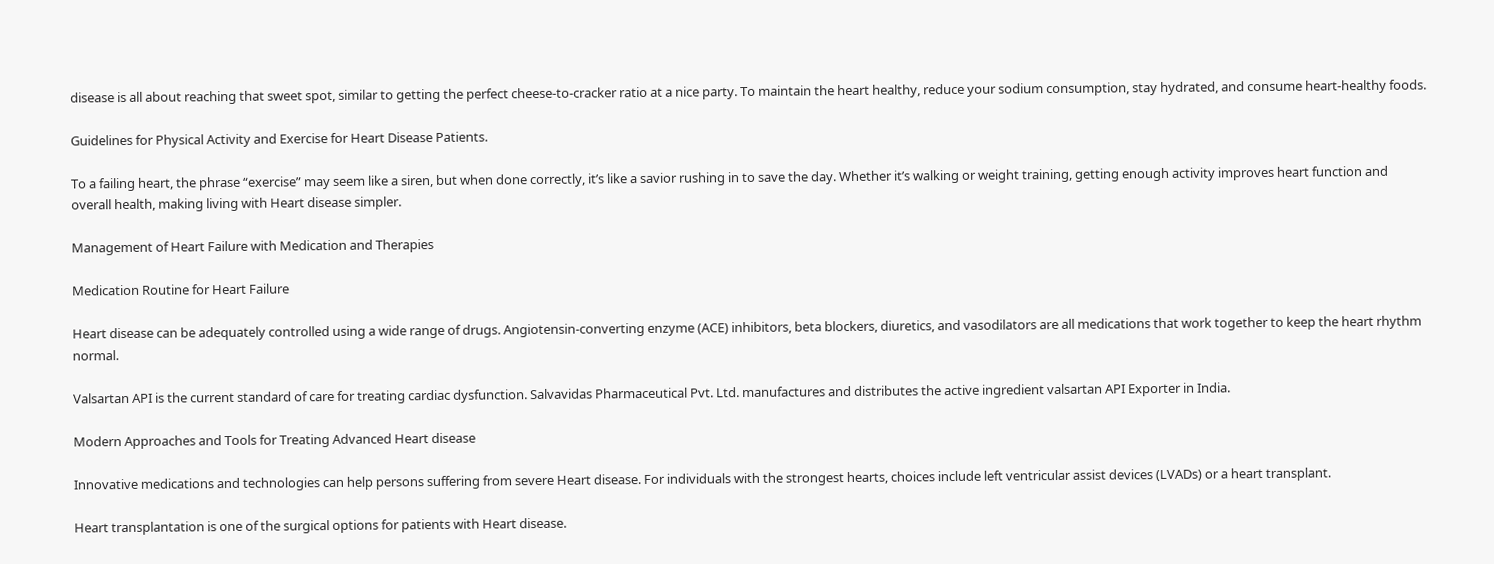disease is all about reaching that sweet spot, similar to getting the perfect cheese-to-cracker ratio at a nice party. To maintain the heart healthy, reduce your sodium consumption, stay hydrated, and consume heart-healthy foods.

Guidelines for Physical Activity and Exercise for Heart Disease Patients.

To a failing heart, the phrase “exercise” may seem like a siren, but when done correctly, it’s like a savior rushing in to save the day. Whether it’s walking or weight training, getting enough activity improves heart function and overall health, making living with Heart disease simpler.

Management of Heart Failure with Medication and Therapies

Medication Routine for Heart Failure

Heart disease can be adequately controlled using a wide range of drugs. Angiotensin-converting enzyme (ACE) inhibitors, beta blockers, diuretics, and vasodilators are all medications that work together to keep the heart rhythm normal.

Valsartan API is the current standard of care for treating cardiac dysfunction. Salvavidas Pharmaceutical Pvt. Ltd. manufactures and distributes the active ingredient valsartan API Exporter in India.

Modern Approaches and Tools for Treating Advanced Heart disease

Innovative medications and technologies can help persons suffering from severe Heart disease. For individuals with the strongest hearts, choices include left ventricular assist devices (LVADs) or a heart transplant.

Heart transplantation is one of the surgical options for patients with Heart disease.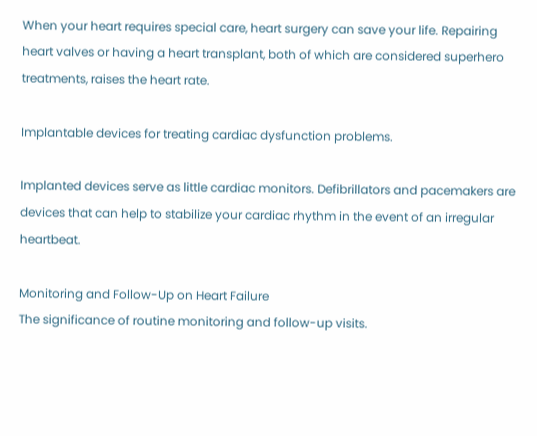When your heart requires special care, heart surgery can save your life. Repairing heart valves or having a heart transplant, both of which are considered superhero treatments, raises the heart rate.

Implantable devices for treating cardiac dysfunction problems.

Implanted devices serve as little cardiac monitors. Defibrillators and pacemakers are devices that can help to stabilize your cardiac rhythm in the event of an irregular heartbeat.

Monitoring and Follow-Up on Heart Failure
The significance of routine monitoring and follow-up visits.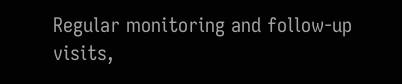Regular monitoring and follow-up visits,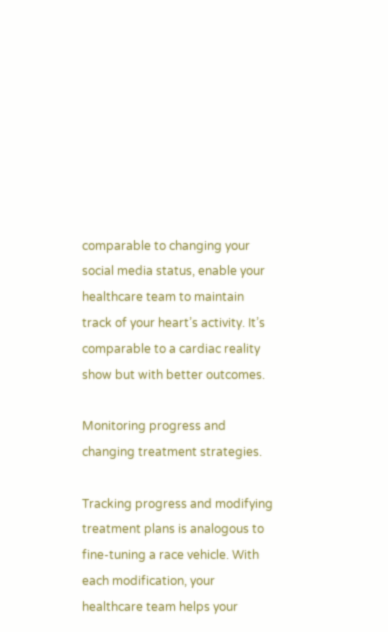comparable to changing your social media status, enable your healthcare team to maintain track of your heart’s activity. It’s comparable to a cardiac reality show but with better outcomes.

Monitoring progress and changing treatment strategies.

Tracking progress and modifying treatment plans is analogous to fine-tuning a race vehicle. With each modification, your healthcare team helps your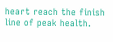heart reach the finish line of peak health.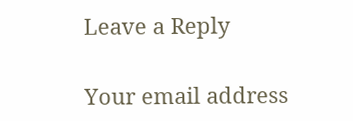Leave a Reply

Your email address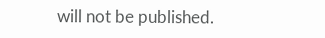will not be published.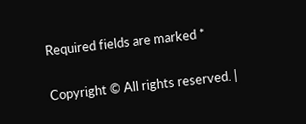Required fields are marked *

Copyright © All rights reserved. |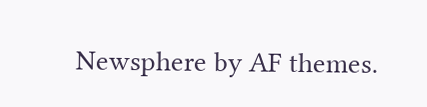Newsphere by AF themes.